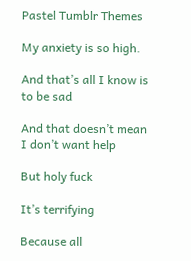Pastel Tumblr Themes

My anxiety is so high.

And that’s all I know is to be sad

And that doesn’t mean I don’t want help

But holy fuck

It’s terrifying

Because all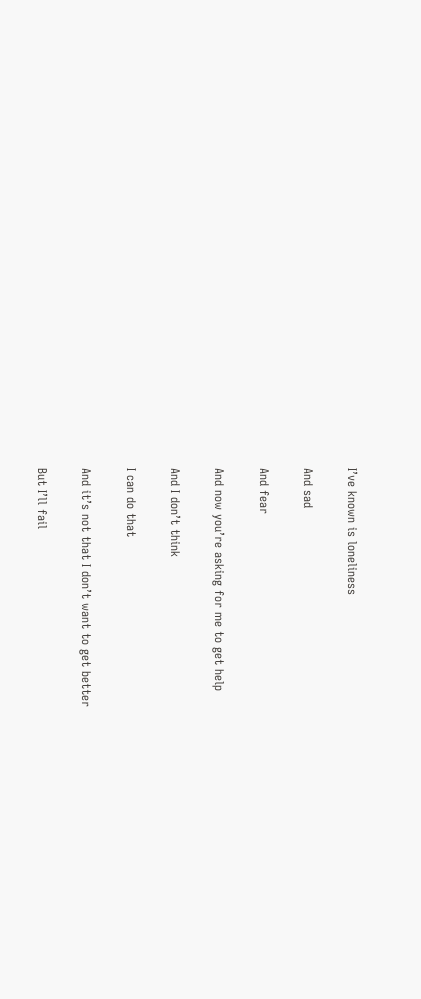I’ve known is loneliness

And sad

And fear

And now you’re asking for me to get help

And I don’t think

I can do that

And it’s not that I don’t want to get better

But I’ll fail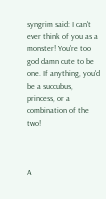syngrim said: I can't ever think of you as a monster! You're too god damn cute to be one. If anything, you'd be a succubus, princess, or a combination of the two!



A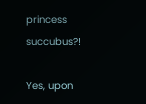princess succubus?!

Yes, upon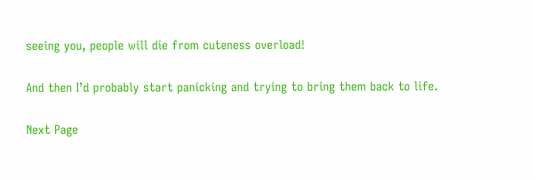seeing you, people will die from cuteness overload!

And then I’d probably start panicking and trying to bring them back to life.

Next Page